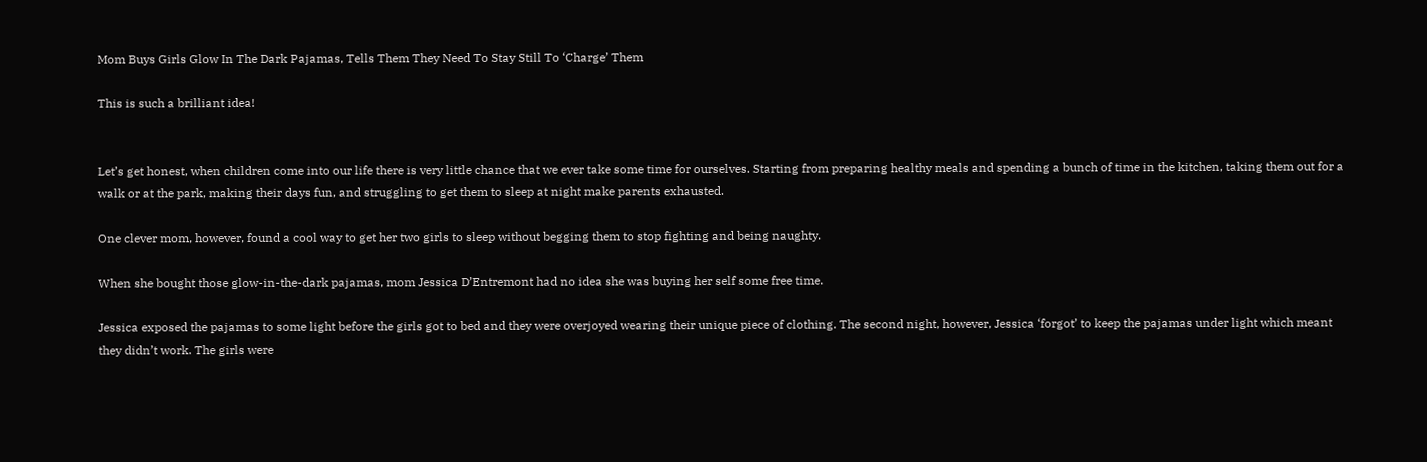Mom Buys Girls Glow In The Dark Pajamas, Tells Them They Need To Stay Still To ‘Charge’ Them

This is such a brilliant idea!


Let’s get honest, when children come into our life there is very little chance that we ever take some time for ourselves. Starting from preparing healthy meals and spending a bunch of time in the kitchen, taking them out for a walk or at the park, making their days fun, and struggling to get them to sleep at night make parents exhausted.

One clever mom, however, found a cool way to get her two girls to sleep without begging them to stop fighting and being naughty.

When she bought those glow-in-the-dark pajamas, mom Jessica D’Entremont had no idea she was buying her self some free time.

Jessica exposed the pajamas to some light before the girls got to bed and they were overjoyed wearing their unique piece of clothing. The second night, however, Jessica ‘forgot’ to keep the pajamas under light which meant they didn’t work. The girls were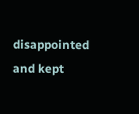disappointed and kept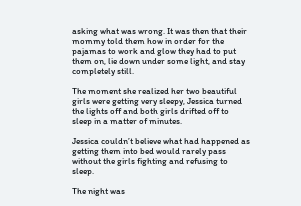asking what was wrong. It was then that their mommy told them how in order for the pajamas to work and glow they had to put them on, lie down under some light, and stay completely still.

The moment she realized her two beautiful girls were getting very sleepy, Jessica turned the lights off and both girls drifted off to sleep in a matter of minutes.

Jessica couldn’t believe what had happened as getting them into bed would rarely pass without the girls fighting and refusing to sleep.

The night was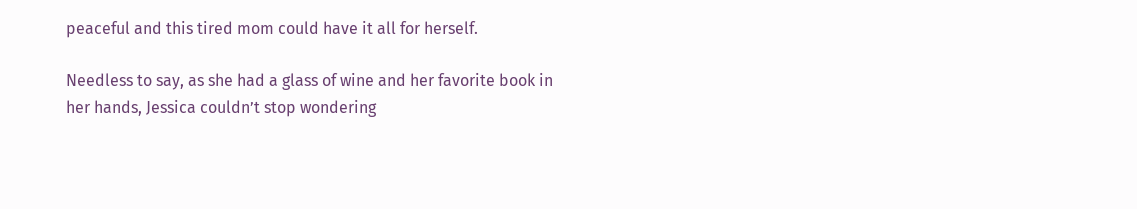peaceful and this tired mom could have it all for herself.

Needless to say, as she had a glass of wine and her favorite book in her hands, Jessica couldn’t stop wondering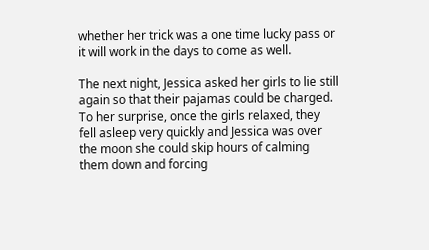whether her trick was a one time lucky pass or it will work in the days to come as well.

The next night, Jessica asked her girls to lie still again so that their pajamas could be charged. To her surprise, once the girls relaxed, they fell asleep very quickly and Jessica was over the moon she could skip hours of calming them down and forcing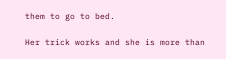them to go to bed.

Her trick works and she is more than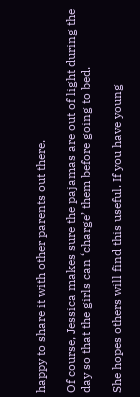happy to share it with other parents out there.

Of course, Jessica makes sure the pajamas are out of light during the day so that the girls can ‘charge’ them before going to bed.

She hopes others will find this useful. If you have young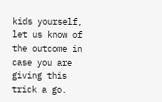kids yourself, let us know of the outcome in case you are giving this trick a go.